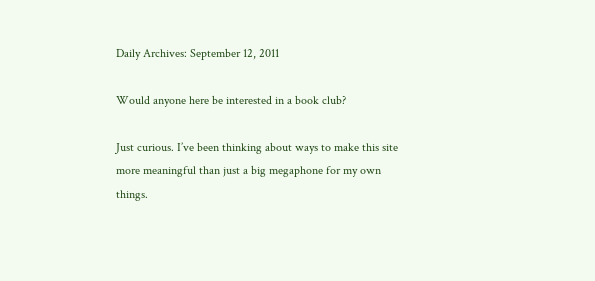Daily Archives: September 12, 2011

Would anyone here be interested in a book club?

Just curious. I’ve been thinking about ways to make this site more meaningful than just a big megaphone for my own things.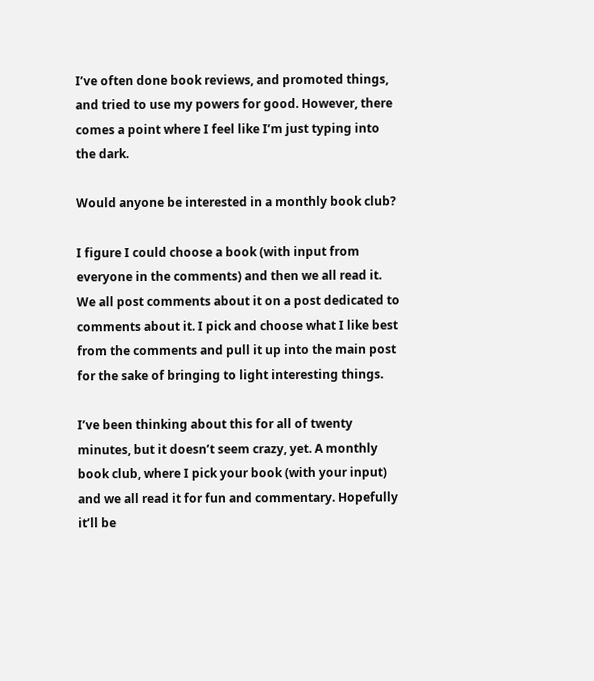I’ve often done book reviews, and promoted things, and tried to use my powers for good. However, there comes a point where I feel like I’m just typing into the dark.

Would anyone be interested in a monthly book club?

I figure I could choose a book (with input from everyone in the comments) and then we all read it. We all post comments about it on a post dedicated to comments about it. I pick and choose what I like best from the comments and pull it up into the main post for the sake of bringing to light interesting things.

I’ve been thinking about this for all of twenty minutes, but it doesn’t seem crazy, yet. A monthly book club, where I pick your book (with your input) and we all read it for fun and commentary. Hopefully it’ll be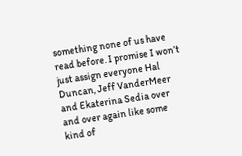something none of us have read before. I promise I won’t just assign everyone Hal Duncan, Jeff VanderMeer and Ekaterina Sedia over and over again like some kind of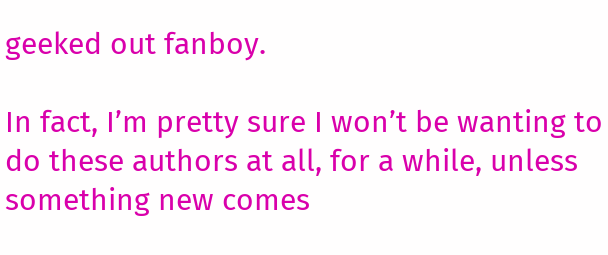geeked out fanboy.

In fact, I’m pretty sure I won’t be wanting to do these authors at all, for a while, unless something new comes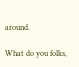around.

What do you folks,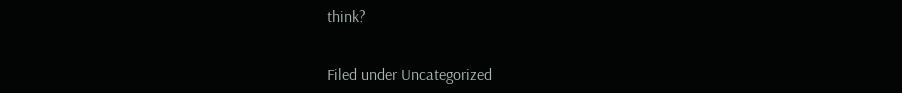think?


Filed under Uncategorized